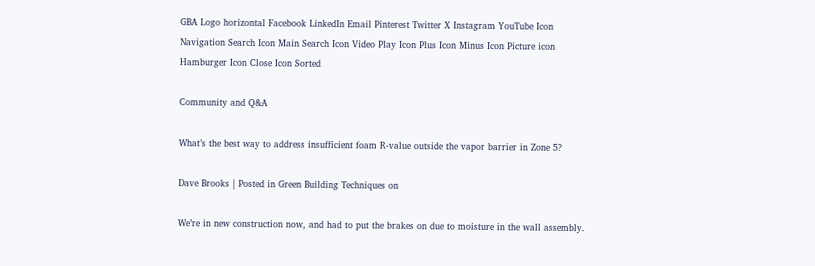GBA Logo horizontal Facebook LinkedIn Email Pinterest Twitter X Instagram YouTube Icon Navigation Search Icon Main Search Icon Video Play Icon Plus Icon Minus Icon Picture icon Hamburger Icon Close Icon Sorted

Community and Q&A

What’s the best way to address insufficient foam R-value outside the vapor barrier in Zone 5?

Dave Brooks | Posted in Green Building Techniques on

We’re in new construction now, and had to put the brakes on due to moisture in the wall assembly.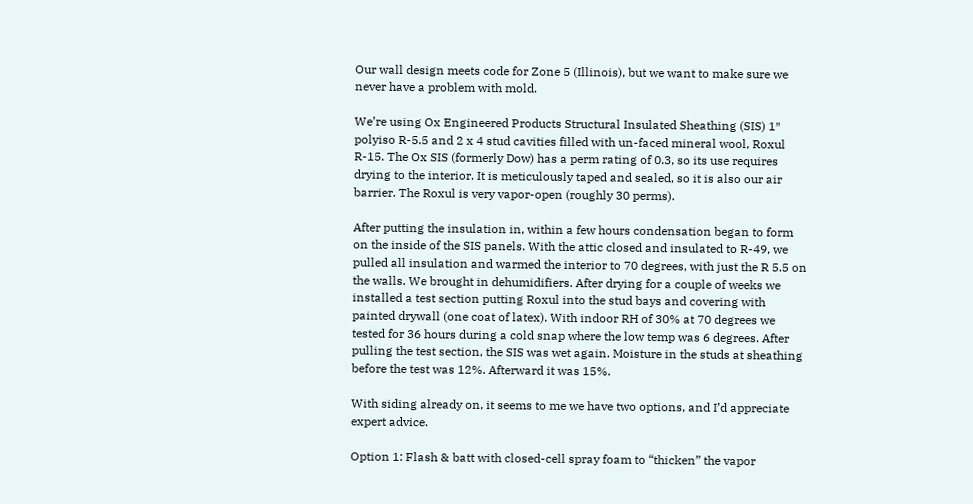Our wall design meets code for Zone 5 (Illinois), but we want to make sure we never have a problem with mold.

We’re using Ox Engineered Products Structural Insulated Sheathing (SIS) 1″ polyiso R-5.5 and 2 x 4 stud cavities filled with un-faced mineral wool, Roxul R-15. The Ox SIS (formerly Dow) has a perm rating of 0.3, so its use requires drying to the interior. It is meticulously taped and sealed, so it is also our air barrier. The Roxul is very vapor-open (roughly 30 perms).

After putting the insulation in, within a few hours condensation began to form on the inside of the SIS panels. With the attic closed and insulated to R-49, we pulled all insulation and warmed the interior to 70 degrees, with just the R 5.5 on the walls. We brought in dehumidifiers. After drying for a couple of weeks we installed a test section putting Roxul into the stud bays and covering with painted drywall (one coat of latex). With indoor RH of 30% at 70 degrees we tested for 36 hours during a cold snap where the low temp was 6 degrees. After pulling the test section, the SIS was wet again. Moisture in the studs at sheathing before the test was 12%. Afterward it was 15%.

With siding already on, it seems to me we have two options, and I’d appreciate expert advice.

Option 1: Flash & batt with closed-cell spray foam to “thicken” the vapor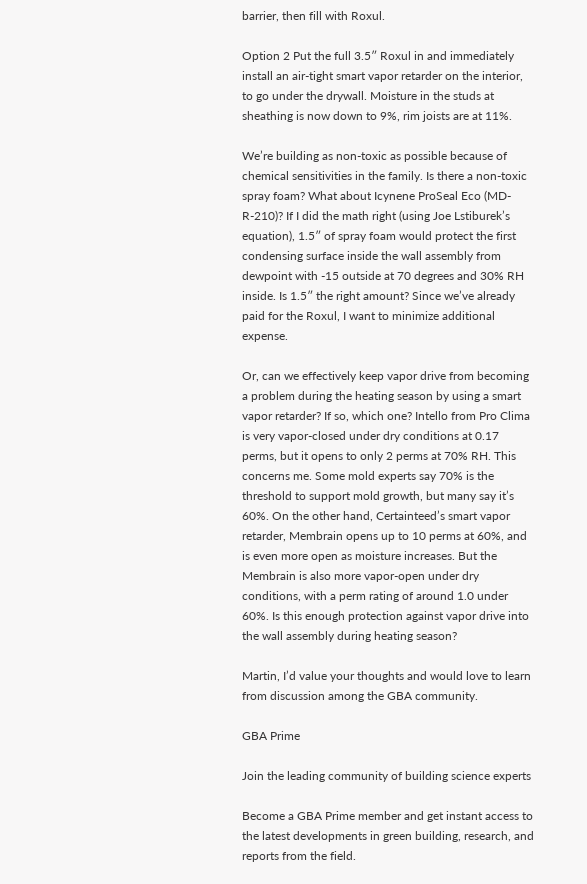barrier, then fill with Roxul.

Option 2 Put the full 3.5″ Roxul in and immediately install an air-tight smart vapor retarder on the interior, to go under the drywall. Moisture in the studs at sheathing is now down to 9%, rim joists are at 11%.

We’re building as non-toxic as possible because of chemical sensitivities in the family. Is there a non-toxic spray foam? What about Icynene ProSeal Eco (MD-R-210)? If I did the math right (using Joe Lstiburek’s equation), 1.5″ of spray foam would protect the first condensing surface inside the wall assembly from dewpoint with -15 outside at 70 degrees and 30% RH inside. Is 1.5″ the right amount? Since we’ve already paid for the Roxul, I want to minimize additional expense.

Or, can we effectively keep vapor drive from becoming a problem during the heating season by using a smart vapor retarder? If so, which one? Intello from Pro Clima is very vapor-closed under dry conditions at 0.17 perms, but it opens to only 2 perms at 70% RH. This concerns me. Some mold experts say 70% is the threshold to support mold growth, but many say it’s 60%. On the other hand, Certainteed’s smart vapor retarder, Membrain opens up to 10 perms at 60%, and is even more open as moisture increases. But the Membrain is also more vapor-open under dry conditions, with a perm rating of around 1.0 under 60%. Is this enough protection against vapor drive into the wall assembly during heating season?

Martin, I’d value your thoughts and would love to learn from discussion among the GBA community.

GBA Prime

Join the leading community of building science experts

Become a GBA Prime member and get instant access to the latest developments in green building, research, and reports from the field.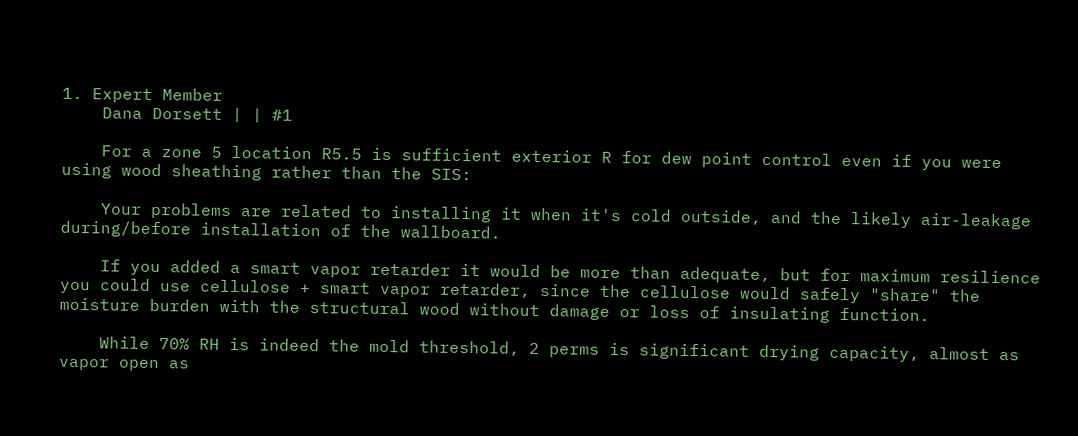1. Expert Member
    Dana Dorsett | | #1

    For a zone 5 location R5.5 is sufficient exterior R for dew point control even if you were using wood sheathing rather than the SIS:

    Your problems are related to installing it when it's cold outside, and the likely air-leakage during/before installation of the wallboard.

    If you added a smart vapor retarder it would be more than adequate, but for maximum resilience you could use cellulose + smart vapor retarder, since the cellulose would safely "share" the moisture burden with the structural wood without damage or loss of insulating function.

    While 70% RH is indeed the mold threshold, 2 perms is significant drying capacity, almost as vapor open as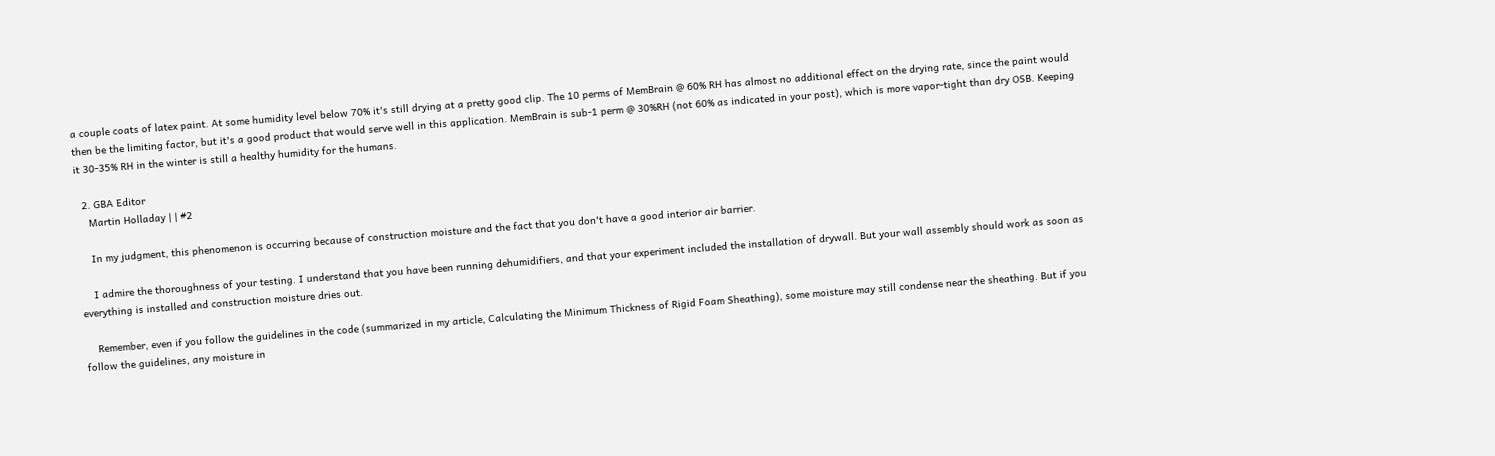a couple coats of latex paint. At some humidity level below 70% it's still drying at a pretty good clip. The 10 perms of MemBrain @ 60% RH has almost no additional effect on the drying rate, since the paint would then be the limiting factor, but it's a good product that would serve well in this application. MemBrain is sub-1 perm @ 30%RH (not 60% as indicated in your post), which is more vapor-tight than dry OSB. Keeping it 30-35% RH in the winter is still a healthy humidity for the humans.

  2. GBA Editor
    Martin Holladay | | #2

    In my judgment, this phenomenon is occurring because of construction moisture and the fact that you don't have a good interior air barrier.

    I admire the thoroughness of your testing. I understand that you have been running dehumidifiers, and that your experiment included the installation of drywall. But your wall assembly should work as soon as everything is installed and construction moisture dries out.

    Remember, even if you follow the guidelines in the code (summarized in my article, Calculating the Minimum Thickness of Rigid Foam Sheathing), some moisture may still condense near the sheathing. But if you follow the guidelines, any moisture in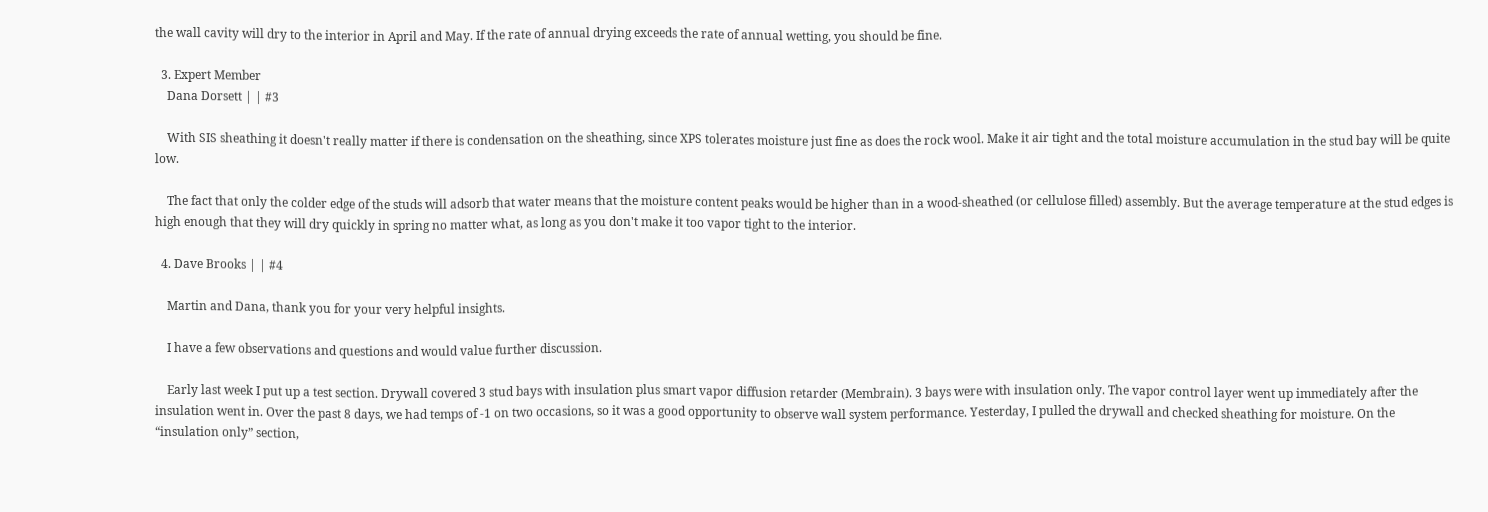the wall cavity will dry to the interior in April and May. If the rate of annual drying exceeds the rate of annual wetting, you should be fine.

  3. Expert Member
    Dana Dorsett | | #3

    With SIS sheathing it doesn't really matter if there is condensation on the sheathing, since XPS tolerates moisture just fine as does the rock wool. Make it air tight and the total moisture accumulation in the stud bay will be quite low.

    The fact that only the colder edge of the studs will adsorb that water means that the moisture content peaks would be higher than in a wood-sheathed (or cellulose filled) assembly. But the average temperature at the stud edges is high enough that they will dry quickly in spring no matter what, as long as you don't make it too vapor tight to the interior.

  4. Dave Brooks | | #4

    Martin and Dana, thank you for your very helpful insights.

    I have a few observations and questions and would value further discussion.

    Early last week I put up a test section. Drywall covered 3 stud bays with insulation plus smart vapor diffusion retarder (Membrain). 3 bays were with insulation only. The vapor control layer went up immediately after the insulation went in. Over the past 8 days, we had temps of -1 on two occasions, so it was a good opportunity to observe wall system performance. Yesterday, I pulled the drywall and checked sheathing for moisture. On the “insulation only” section,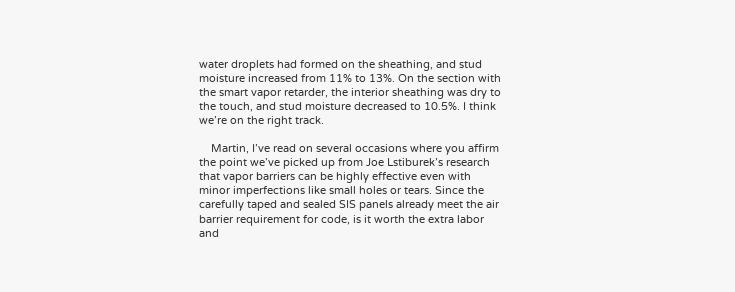water droplets had formed on the sheathing, and stud moisture increased from 11% to 13%. On the section with the smart vapor retarder, the interior sheathing was dry to the touch, and stud moisture decreased to 10.5%. I think we’re on the right track.

    Martin, I’ve read on several occasions where you affirm the point we’ve picked up from Joe Lstiburek’s research that vapor barriers can be highly effective even with minor imperfections like small holes or tears. Since the carefully taped and sealed SIS panels already meet the air barrier requirement for code, is it worth the extra labor and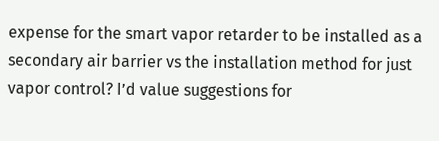expense for the smart vapor retarder to be installed as a secondary air barrier vs the installation method for just vapor control? I’d value suggestions for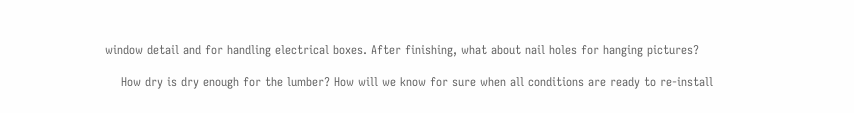window detail and for handling electrical boxes. After finishing, what about nail holes for hanging pictures?

    How dry is dry enough for the lumber? How will we know for sure when all conditions are ready to re-install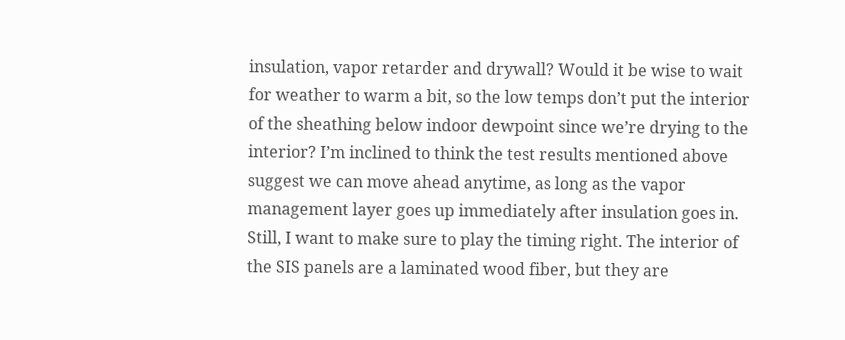insulation, vapor retarder and drywall? Would it be wise to wait for weather to warm a bit, so the low temps don’t put the interior of the sheathing below indoor dewpoint since we’re drying to the interior? I’m inclined to think the test results mentioned above suggest we can move ahead anytime, as long as the vapor management layer goes up immediately after insulation goes in. Still, I want to make sure to play the timing right. The interior of the SIS panels are a laminated wood fiber, but they are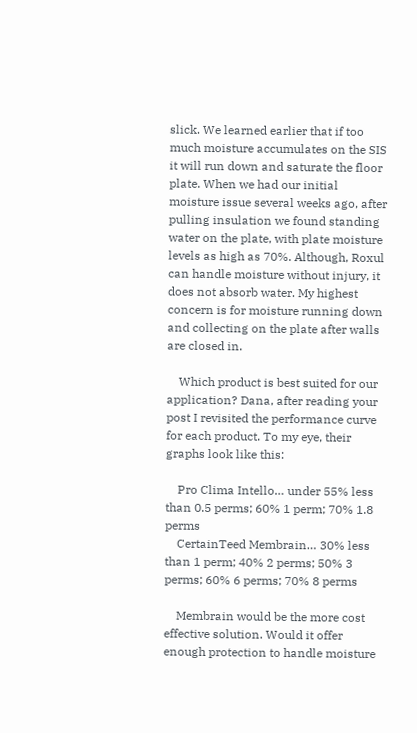slick. We learned earlier that if too much moisture accumulates on the SIS it will run down and saturate the floor plate. When we had our initial moisture issue several weeks ago, after pulling insulation we found standing water on the plate, with plate moisture levels as high as 70%. Although, Roxul can handle moisture without injury, it does not absorb water. My highest concern is for moisture running down and collecting on the plate after walls are closed in.

    Which product is best suited for our application? Dana, after reading your post I revisited the performance curve for each product. To my eye, their graphs look like this:

    Pro Clima Intello… under 55% less than 0.5 perms; 60% 1 perm; 70% 1.8 perms
    CertainTeed Membrain… 30% less than 1 perm; 40% 2 perms; 50% 3 perms; 60% 6 perms; 70% 8 perms

    Membrain would be the more cost effective solution. Would it offer enough protection to handle moisture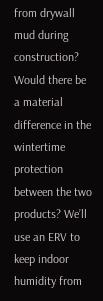from drywall mud during construction? Would there be a material difference in the wintertime protection between the two products? We’ll use an ERV to keep indoor humidity from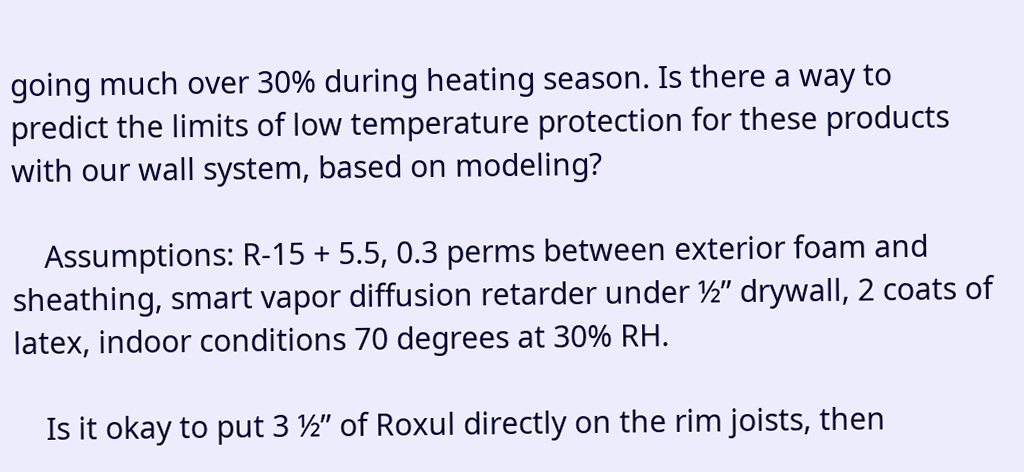going much over 30% during heating season. Is there a way to predict the limits of low temperature protection for these products with our wall system, based on modeling?

    Assumptions: R-15 + 5.5, 0.3 perms between exterior foam and sheathing, smart vapor diffusion retarder under ½” drywall, 2 coats of latex, indoor conditions 70 degrees at 30% RH.

    Is it okay to put 3 ½” of Roxul directly on the rim joists, then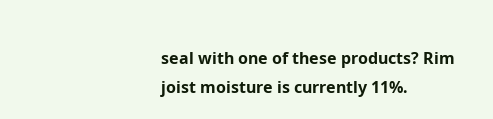seal with one of these products? Rim joist moisture is currently 11%.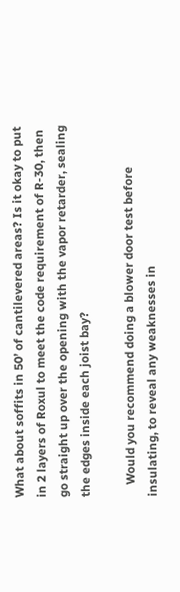What about soffits in 50’ of cantilevered areas? Is it okay to put in 2 layers of Roxul to meet the code requirement of R-30, then go straight up over the opening with the vapor retarder, sealing the edges inside each joist bay?

    Would you recommend doing a blower door test before insulating, to reveal any weaknesses in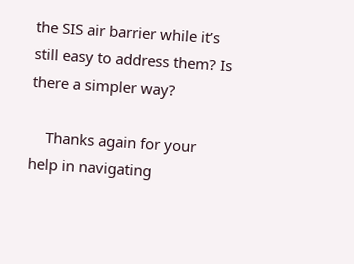the SIS air barrier while it’s still easy to address them? Is there a simpler way?

    Thanks again for your help in navigating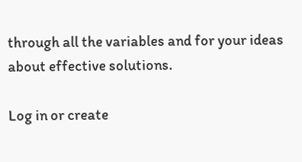through all the variables and for your ideas about effective solutions.

Log in or create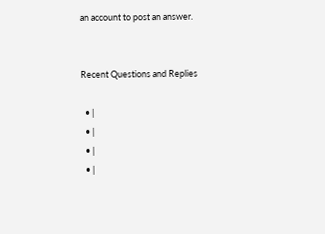an account to post an answer.


Recent Questions and Replies

  • |
  • |
  • |
  • |